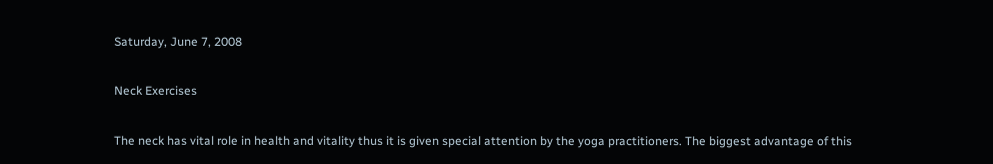Saturday, June 7, 2008

Neck Exercises

The neck has vital role in health and vitality thus it is given special attention by the yoga practitioners. The biggest advantage of this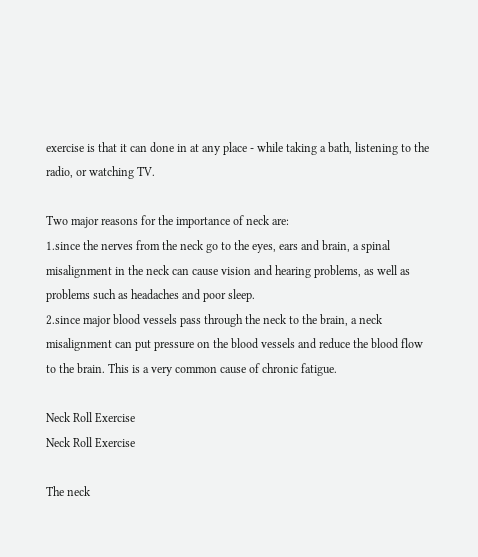exercise is that it can done in at any place - while taking a bath, listening to the radio, or watching TV.

Two major reasons for the importance of neck are:
1.since the nerves from the neck go to the eyes, ears and brain, a spinal misalignment in the neck can cause vision and hearing problems, as well as problems such as headaches and poor sleep.
2.since major blood vessels pass through the neck to the brain, a neck misalignment can put pressure on the blood vessels and reduce the blood flow to the brain. This is a very common cause of chronic fatigue.

Neck Roll Exercise
Neck Roll Exercise

The neck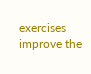exercises improve the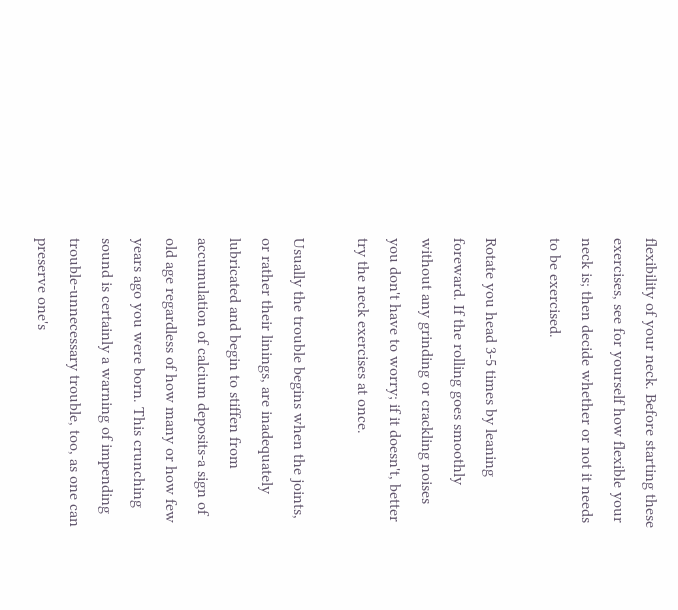flexibility of your neck. Before starting these exercises, see for yourself how flexible your neck is; then decide whether or not it needs to be exercised.

Rotate you head 3-5 times by leaning foreward. If the rolling goes smoothly without any grinding or crackling noises you don't have to worry; if it doesn't, better try the neck exercises at once.

Usually the trouble begins when the joints, or rather their linings, are inadequately lubricated and begin to stiffen from accumulation of calcium deposits-a sign of old age regardless of how many or how few years ago you were born. This crunching sound is certainly a warning of impending trouble-unnecessary trouble, too, as one can preserve one's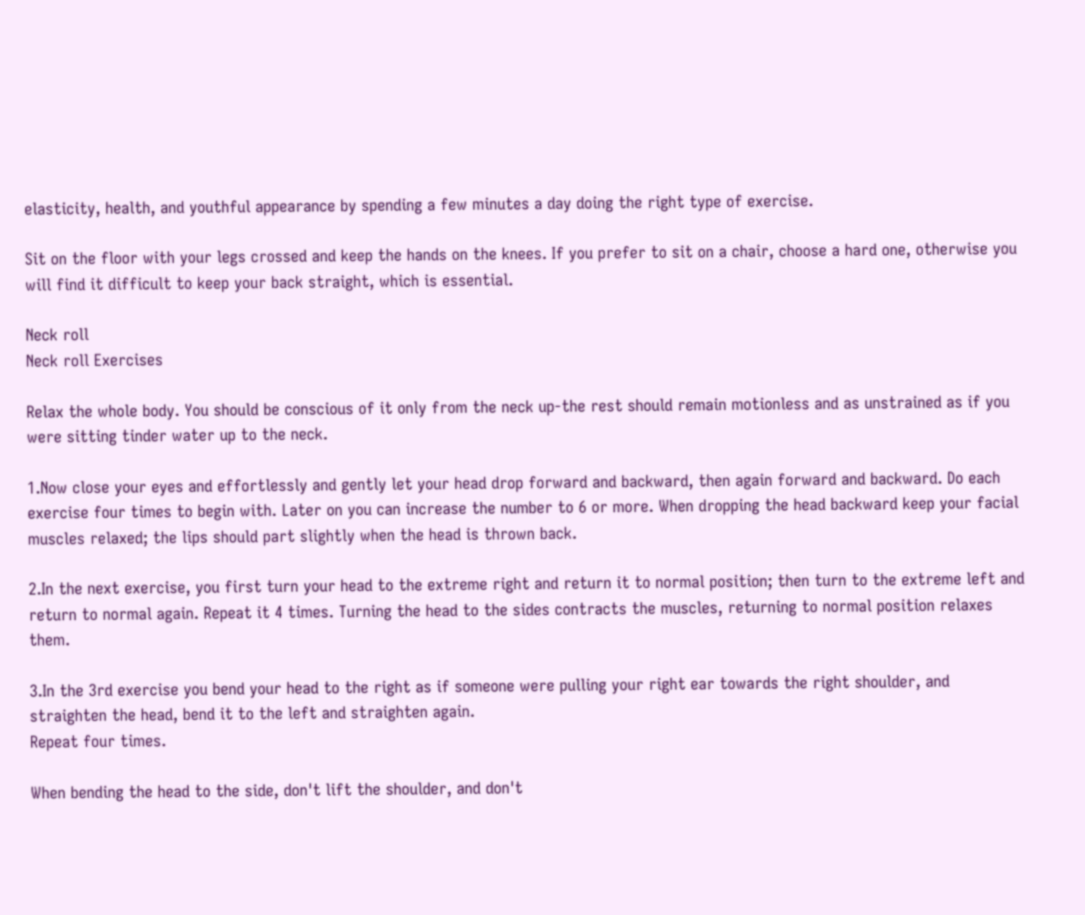elasticity, health, and youthful appearance by spending a few minutes a day doing the right type of exercise.

Sit on the floor with your legs crossed and keep the hands on the knees. If you prefer to sit on a chair, choose a hard one, otherwise you will find it difficult to keep your back straight, which is essential.

Neck roll
Neck roll Exercises

Relax the whole body. You should be conscious of it only from the neck up-the rest should remain motionless and as unstrained as if you were sitting tinder water up to the neck.

1.Now close your eyes and effortlessly and gently let your head drop forward and backward, then again forward and backward. Do each exercise four times to begin with. Later on you can increase the number to 6 or more. When dropping the head backward keep your facial muscles relaxed; the lips should part slightly when the head is thrown back.

2.In the next exercise, you first turn your head to the extreme right and return it to normal position; then turn to the extreme left and return to normal again. Repeat it 4 times. Turning the head to the sides contracts the muscles, returning to normal position relaxes them.

3.In the 3rd exercise you bend your head to the right as if someone were pulling your right ear towards the right shoulder, and straighten the head, bend it to the left and straighten again.
Repeat four times.

When bending the head to the side, don't lift the shoulder, and don't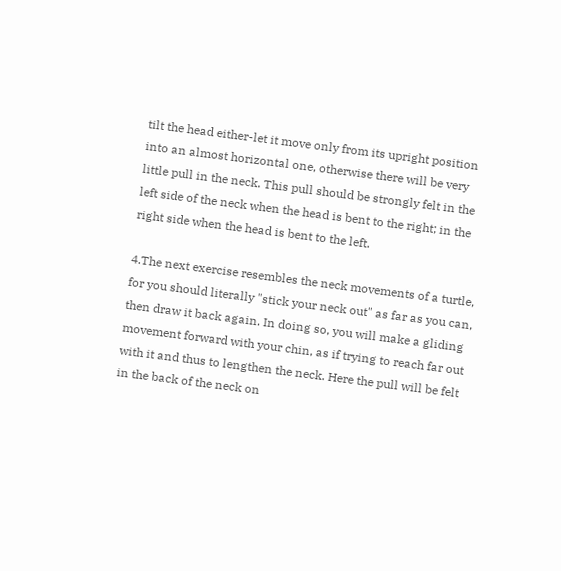tilt the head either-let it move only from its upright position into an almost horizontal one, otherwise there will be very little pull in the neck. This pull should be strongly felt in the left side of the neck when the head is bent to the right; in the right side when the head is bent to the left.

4.The next exercise resembles the neck movements of a turtle, for you should literally "stick your neck out" as far as you can, then draw it back again. In doing so, you will make a gliding movement forward with your chin, as if trying to reach far out with it and thus to lengthen the neck. Here the pull will be felt in the back of the neck on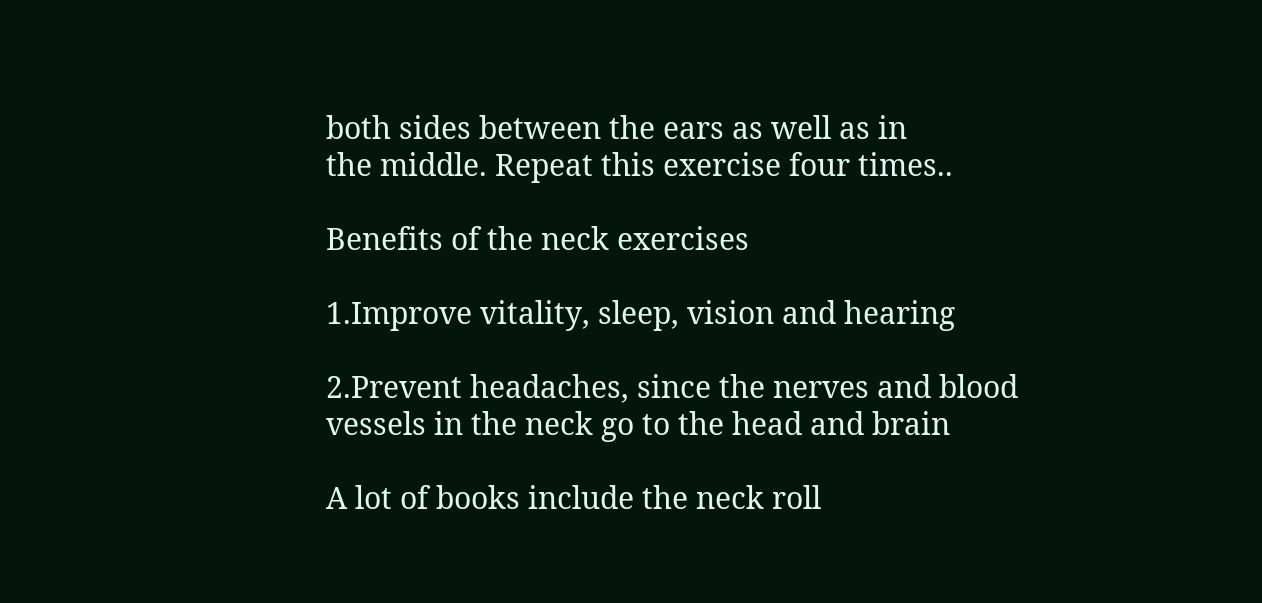both sides between the ears as well as in
the middle. Repeat this exercise four times..

Benefits of the neck exercises

1.Improve vitality, sleep, vision and hearing

2.Prevent headaches, since the nerves and blood vessels in the neck go to the head and brain

A lot of books include the neck roll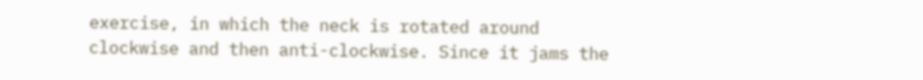exercise, in which the neck is rotated around clockwise and then anti-clockwise. Since it jams the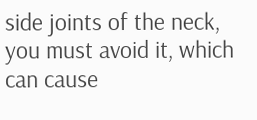side joints of the neck, you must avoid it, which can cause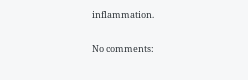inflammation.

No comments: